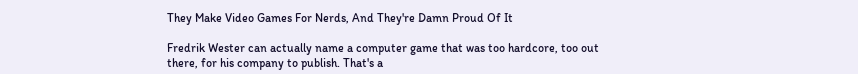They Make Video Games For Nerds, And They're Damn Proud Of It

Fredrik Wester can actually name a computer game that was too hardcore, too out there, for his company to publish. That's a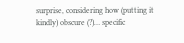surprise, considering how (putting it kindly) obscure (?)… specific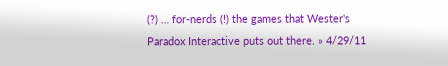(?) … for-nerds (!) the games that Wester's Paradox Interactive puts out there. » 4/29/11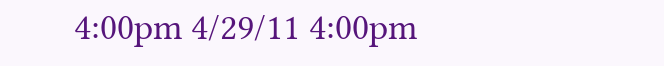4:00pm 4/29/11 4:00pm